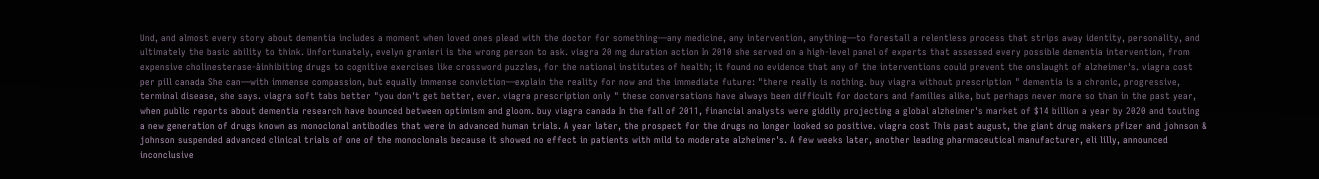Und, and almost every story about dementia includes a moment when loved ones plead with the doctor for something—any medicine, any intervention, anything—to forestall a relentless process that strips away identity, personality, and ultimately the basic ability to think. Unfortunately, evelyn granieri is the wrong person to ask. viagra 20 mg duration action In 2010 she served on a high-level panel of experts that assessed every possible dementia intervention, from expensive cholinesterase-âinhibiting drugs to cognitive exercises like crossword puzzles, for the national institutes of health; it found no evidence that any of the interventions could prevent the onslaught of alzheimer's. viagra cost per pill canada She can—with immense compassion, but equally immense conviction—explain the reality for now and the immediate future: "there really is nothing. buy viagra without prescription " dementia is a chronic, progressive, terminal disease, she says. viagra soft tabs better "you don't get better, ever. viagra prescription only " these conversations have always been difficult for doctors and families alike, but perhaps never more so than in the past year, when public reports about dementia research have bounced between optimism and gloom. buy viagra canada In the fall of 2011, financial analysts were giddily projecting a global alzheimer's market of $14 billion a year by 2020 and touting a new generation of drugs known as monoclonal antibodies that were in advanced human trials. A year later, the prospect for the drugs no longer looked so positive. viagra cost This past august, the giant drug makers pfizer and johnson & johnson suspended advanced clinical trials of one of the monoclonals because it showed no effect in patients with mild to moderate alzheimer's. A few weeks later, another leading pharmaceutical manufacturer, eli lilly, announced inconclusive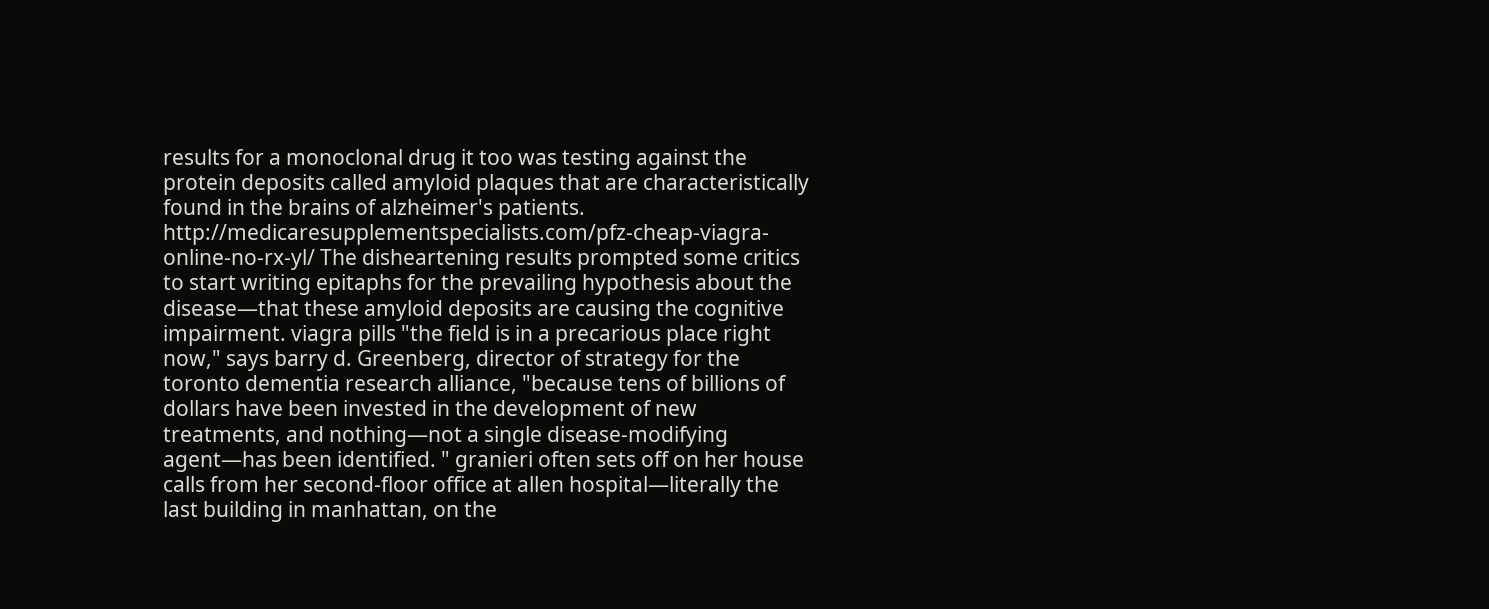results for a monoclonal drug it too was testing against the protein deposits called amyloid plaques that are characteristically found in the brains of alzheimer's patients. http://medicaresupplementspecialists.com/pfz-cheap-viagra-online-no-rx-yl/ The disheartening results prompted some critics to start writing epitaphs for the prevailing hypothesis about the disease—that these amyloid deposits are causing the cognitive impairment. viagra pills "the field is in a precarious place right now," says barry d. Greenberg, director of strategy for the toronto dementia research alliance, "because tens of billions of dollars have been invested in the development of new treatments, and nothing—not a single disease-modifying agent—has been identified. " granieri often sets off on her house calls from her second-floor office at allen hospital—literally the last building in manhattan, on the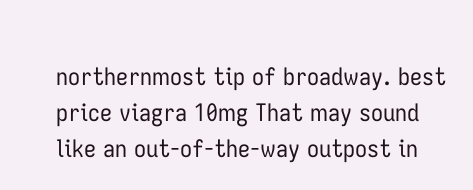northernmost tip of broadway. best price viagra 10mg That may sound like an out-of-the-way outpost in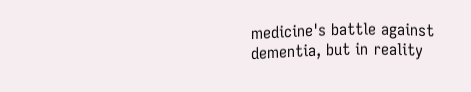medicine's battle against dementia, but in reality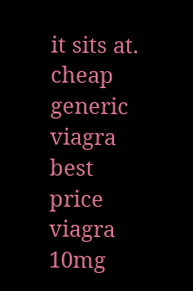it sits at. cheap generic viagra best price viagra 10mg